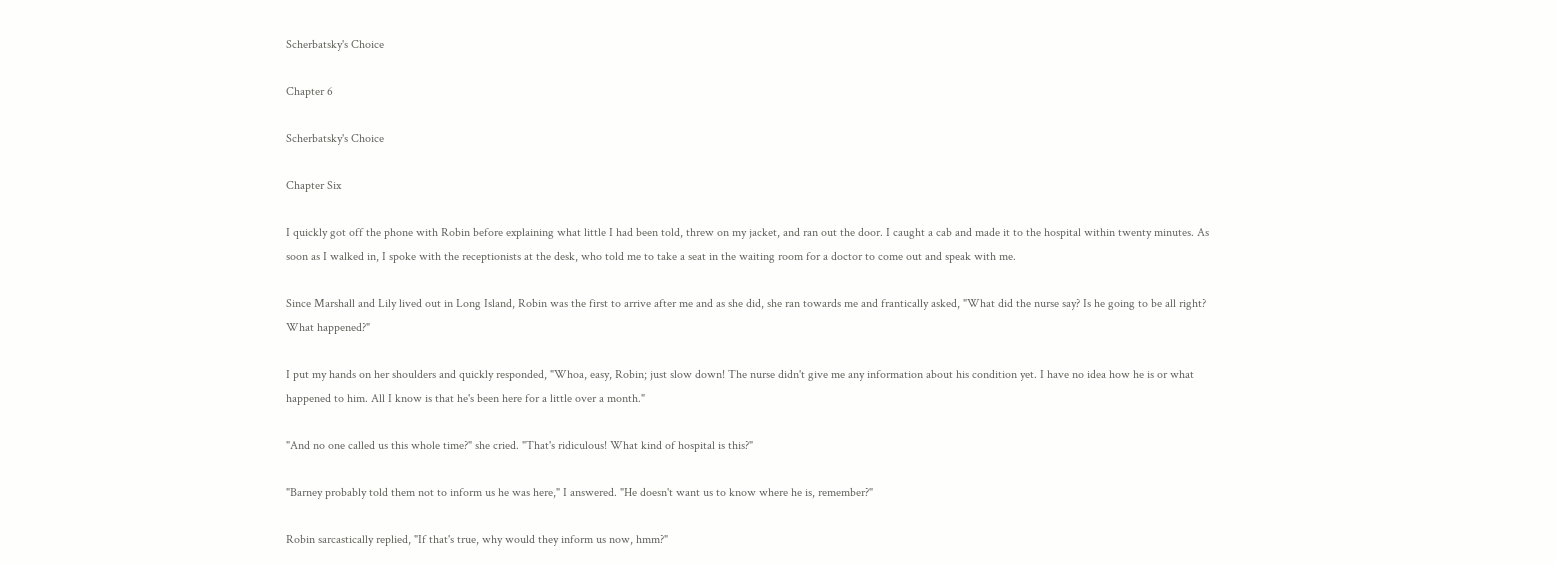Scherbatsky's Choice

Chapter 6

Scherbatsky's Choice

Chapter Six

I quickly got off the phone with Robin before explaining what little I had been told, threw on my jacket, and ran out the door. I caught a cab and made it to the hospital within twenty minutes. As soon as I walked in, I spoke with the receptionists at the desk, who told me to take a seat in the waiting room for a doctor to come out and speak with me.

Since Marshall and Lily lived out in Long Island, Robin was the first to arrive after me and as she did, she ran towards me and frantically asked, "What did the nurse say? Is he going to be all right? What happened?"

I put my hands on her shoulders and quickly responded, "Whoa, easy, Robin; just slow down! The nurse didn't give me any information about his condition yet. I have no idea how he is or what happened to him. All I know is that he's been here for a little over a month."

"And no one called us this whole time?" she cried. "That's ridiculous! What kind of hospital is this?"

"Barney probably told them not to inform us he was here," I answered. "He doesn't want us to know where he is, remember?"

Robin sarcastically replied, "If that's true, why would they inform us now, hmm?"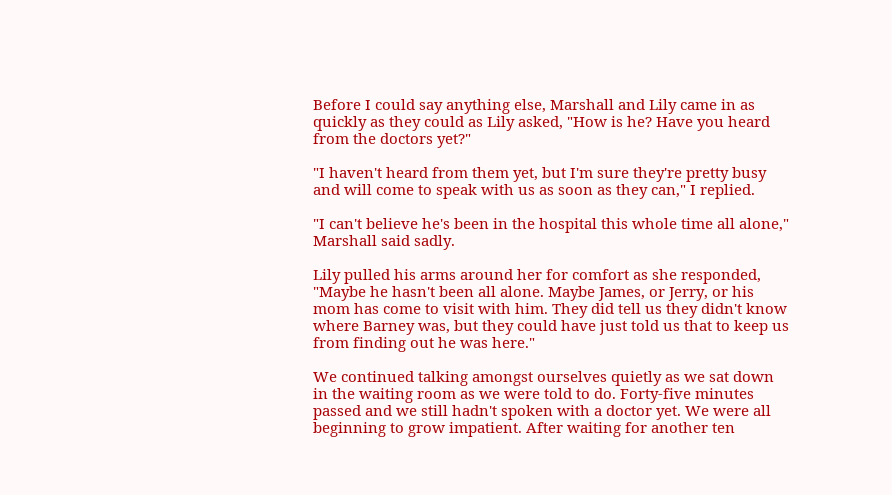Before I could say anything else, Marshall and Lily came in as quickly as they could as Lily asked, "How is he? Have you heard from the doctors yet?"

"I haven't heard from them yet, but I'm sure they're pretty busy and will come to speak with us as soon as they can," I replied.

"I can't believe he's been in the hospital this whole time all alone," Marshall said sadly.

Lily pulled his arms around her for comfort as she responded, "Maybe he hasn't been all alone. Maybe James, or Jerry, or his mom has come to visit with him. They did tell us they didn't know where Barney was, but they could have just told us that to keep us from finding out he was here."

We continued talking amongst ourselves quietly as we sat down in the waiting room as we were told to do. Forty-five minutes passed and we still hadn't spoken with a doctor yet. We were all beginning to grow impatient. After waiting for another ten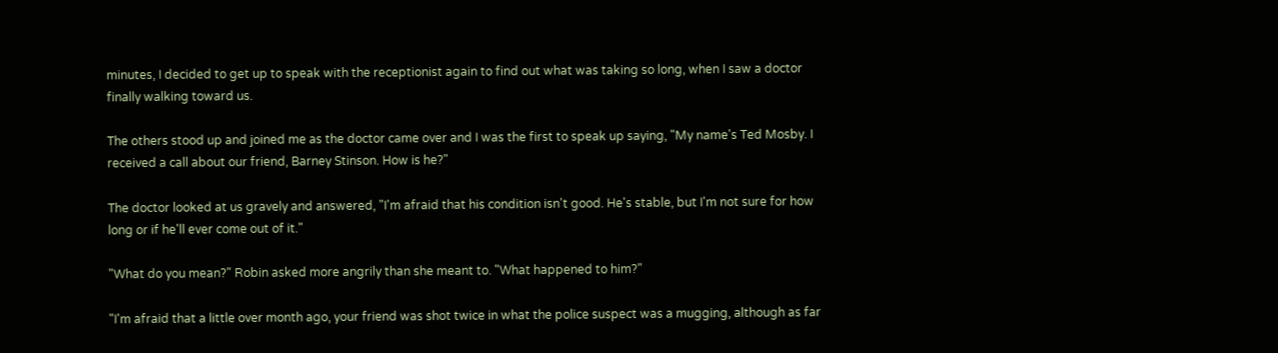minutes, I decided to get up to speak with the receptionist again to find out what was taking so long, when I saw a doctor finally walking toward us.

The others stood up and joined me as the doctor came over and I was the first to speak up saying, "My name's Ted Mosby. I received a call about our friend, Barney Stinson. How is he?"

The doctor looked at us gravely and answered, "I'm afraid that his condition isn't good. He's stable, but I'm not sure for how long or if he'll ever come out of it."

"What do you mean?" Robin asked more angrily than she meant to. "What happened to him?"

"I'm afraid that a little over month ago, your friend was shot twice in what the police suspect was a mugging, although as far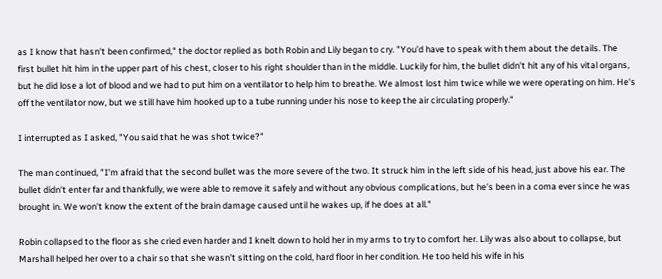as I know that hasn't been confirmed," the doctor replied as both Robin and Lily began to cry. "You'd have to speak with them about the details. The first bullet hit him in the upper part of his chest, closer to his right shoulder than in the middle. Luckily for him, the bullet didn't hit any of his vital organs, but he did lose a lot of blood and we had to put him on a ventilator to help him to breathe. We almost lost him twice while we were operating on him. He's off the ventilator now, but we still have him hooked up to a tube running under his nose to keep the air circulating properly."

I interrupted as I asked, "You said that he was shot twice?"

The man continued, "I'm afraid that the second bullet was the more severe of the two. It struck him in the left side of his head, just above his ear. The bullet didn't enter far and thankfully, we were able to remove it safely and without any obvious complications, but he's been in a coma ever since he was brought in. We won't know the extent of the brain damage caused until he wakes up, if he does at all."

Robin collapsed to the floor as she cried even harder and I knelt down to hold her in my arms to try to comfort her. Lily was also about to collapse, but Marshall helped her over to a chair so that she wasn't sitting on the cold, hard floor in her condition. He too held his wife in his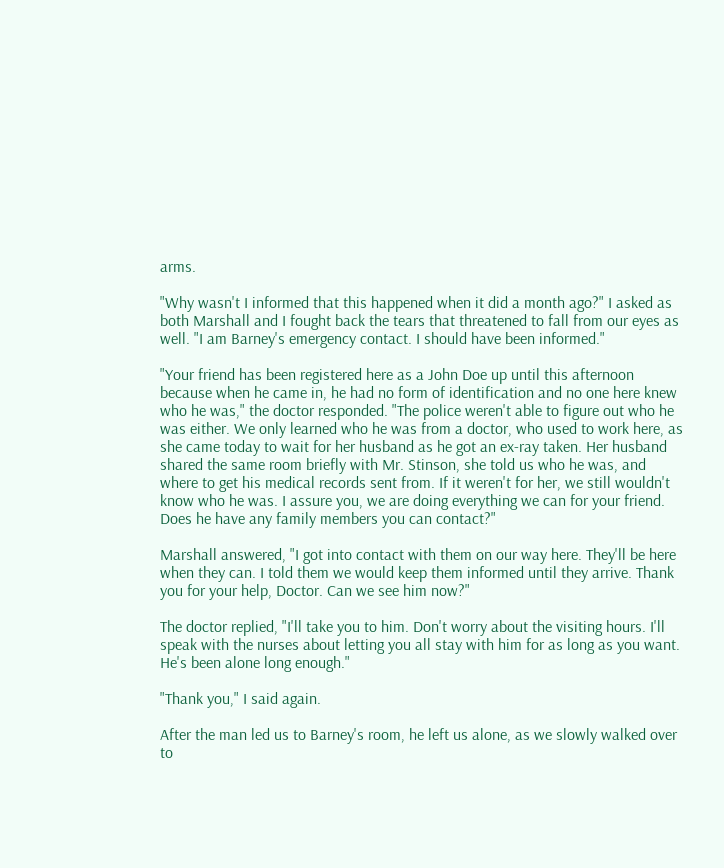arms.

"Why wasn't I informed that this happened when it did a month ago?" I asked as both Marshall and I fought back the tears that threatened to fall from our eyes as well. "I am Barney's emergency contact. I should have been informed."

"Your friend has been registered here as a John Doe up until this afternoon because when he came in, he had no form of identification and no one here knew who he was," the doctor responded. "The police weren't able to figure out who he was either. We only learned who he was from a doctor, who used to work here, as she came today to wait for her husband as he got an ex-ray taken. Her husband shared the same room briefly with Mr. Stinson, she told us who he was, and where to get his medical records sent from. If it weren't for her, we still wouldn't know who he was. I assure you, we are doing everything we can for your friend. Does he have any family members you can contact?"

Marshall answered, "I got into contact with them on our way here. They'll be here when they can. I told them we would keep them informed until they arrive. Thank you for your help, Doctor. Can we see him now?"

The doctor replied, "I'll take you to him. Don't worry about the visiting hours. I'll speak with the nurses about letting you all stay with him for as long as you want. He's been alone long enough."

"Thank you," I said again.

After the man led us to Barney's room, he left us alone, as we slowly walked over to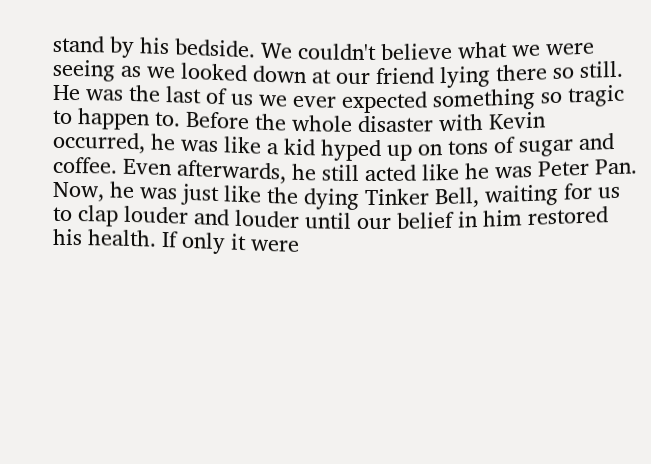stand by his bedside. We couldn't believe what we were seeing as we looked down at our friend lying there so still. He was the last of us we ever expected something so tragic to happen to. Before the whole disaster with Kevin occurred, he was like a kid hyped up on tons of sugar and coffee. Even afterwards, he still acted like he was Peter Pan. Now, he was just like the dying Tinker Bell, waiting for us to clap louder and louder until our belief in him restored his health. If only it were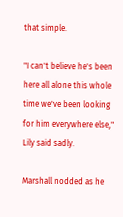that simple.

"I can't believe he's been here all alone this whole time we've been looking for him everywhere else," Lily said sadly.

Marshall nodded as he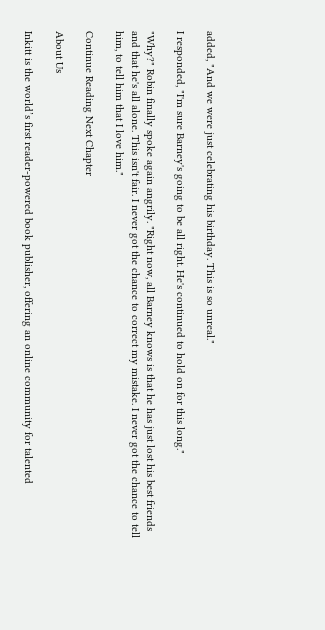added, "And we were just celebrating his birthday. This is so unreal."

I responded, "I'm sure Barney's going to be all right. He's continued to hold on for this long."

"Why?" Robin finally spoke again angrily. "Right now, all Barney knows is that he has just lost his best friends and that he's all alone. This isn't fair. I never got the chance to correct my mistake. I never got the chance to tell him, to tell him that I love him."

Continue Reading Next Chapter

About Us

Inkitt is the world’s first reader-powered book publisher, offering an online community for talented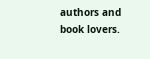authors and book lovers.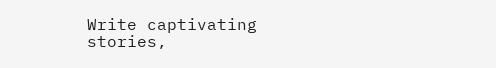Write captivating stories,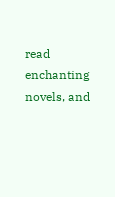read enchanting novels, and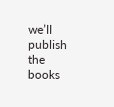we’ll publish the books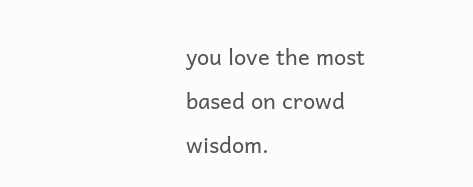you love the most based on crowd wisdom.